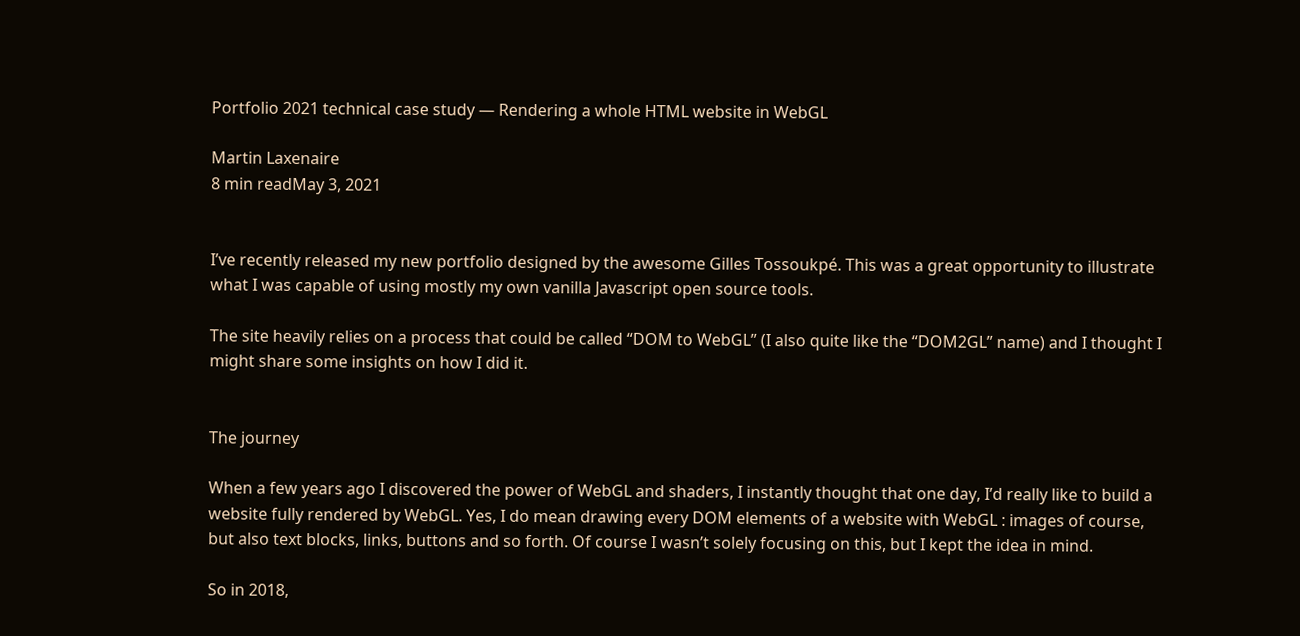Portfolio 2021 technical case study — Rendering a whole HTML website in WebGL

Martin Laxenaire
8 min readMay 3, 2021


I’ve recently released my new portfolio designed by the awesome Gilles Tossoukpé. This was a great opportunity to illustrate what I was capable of using mostly my own vanilla Javascript open source tools.

The site heavily relies on a process that could be called “DOM to WebGL” (I also quite like the “DOM2GL” name) and I thought I might share some insights on how I did it.


The journey

When a few years ago I discovered the power of WebGL and shaders, I instantly thought that one day, I’d really like to build a website fully rendered by WebGL. Yes, I do mean drawing every DOM elements of a website with WebGL : images of course, but also text blocks, links, buttons and so forth. Of course I wasn’t solely focusing on this, but I kept the idea in mind.

So in 2018,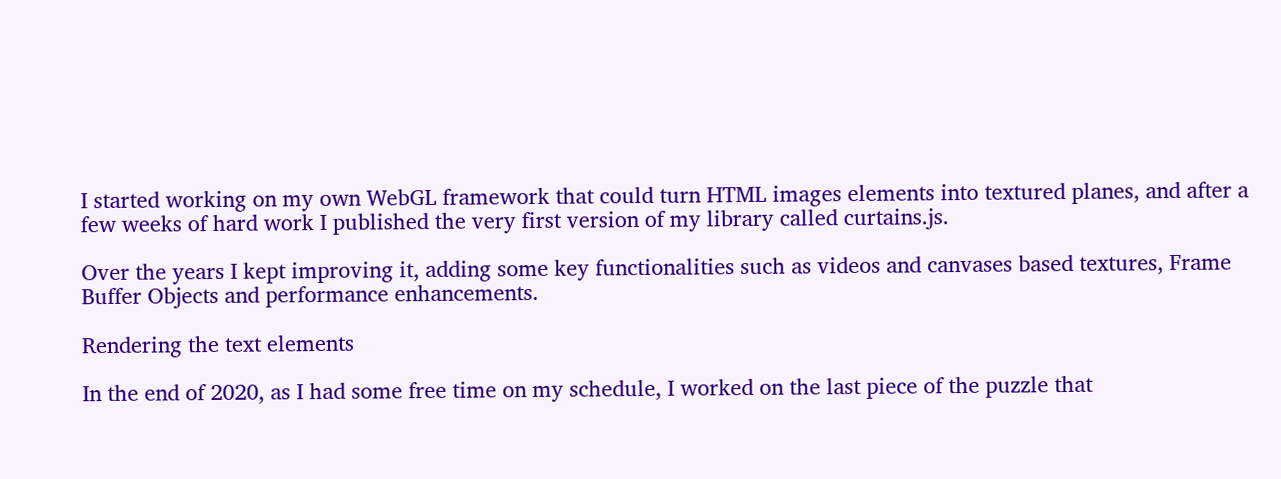I started working on my own WebGL framework that could turn HTML images elements into textured planes, and after a few weeks of hard work I published the very first version of my library called curtains.js.

Over the years I kept improving it, adding some key functionalities such as videos and canvases based textures, Frame Buffer Objects and performance enhancements.

Rendering the text elements

In the end of 2020, as I had some free time on my schedule, I worked on the last piece of the puzzle that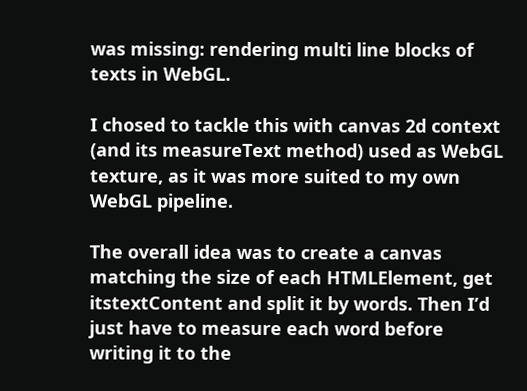was missing: rendering multi line blocks of texts in WebGL.

I chosed to tackle this with canvas 2d context (and its measureText method) used as WebGL texture, as it was more suited to my own WebGL pipeline.

The overall idea was to create a canvas matching the size of each HTMLElement, get itstextContent and split it by words. Then I’d just have to measure each word before writing it to the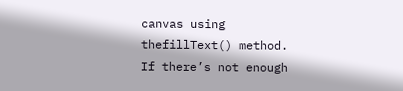canvas using thefillText() method. If there’s not enough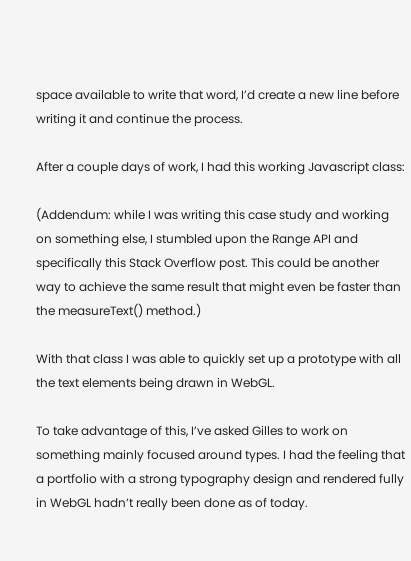space available to write that word, I’d create a new line before writing it and continue the process.

After a couple days of work, I had this working Javascript class:

(Addendum: while I was writing this case study and working on something else, I stumbled upon the Range API and specifically this Stack Overflow post. This could be another way to achieve the same result that might even be faster than the measureText() method.)

With that class I was able to quickly set up a prototype with all the text elements being drawn in WebGL.

To take advantage of this, I’ve asked Gilles to work on something mainly focused around types. I had the feeling that a portfolio with a strong typography design and rendered fully in WebGL hadn’t really been done as of today.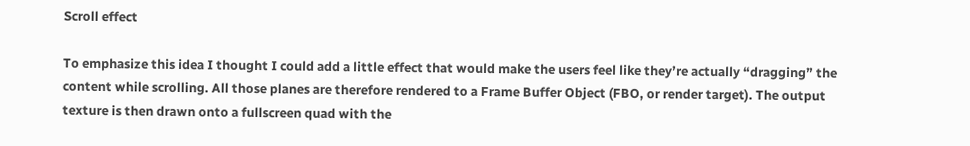Scroll effect

To emphasize this idea I thought I could add a little effect that would make the users feel like they’re actually “dragging” the content while scrolling. All those planes are therefore rendered to a Frame Buffer Object (FBO, or render target). The output texture is then drawn onto a fullscreen quad with the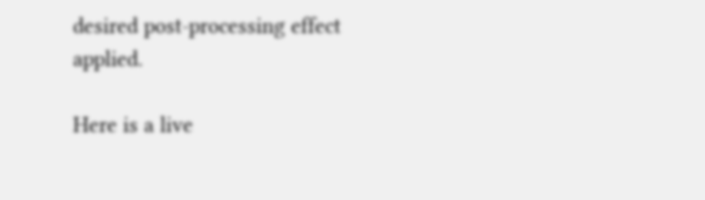desired post-processing effect applied.

Here is a live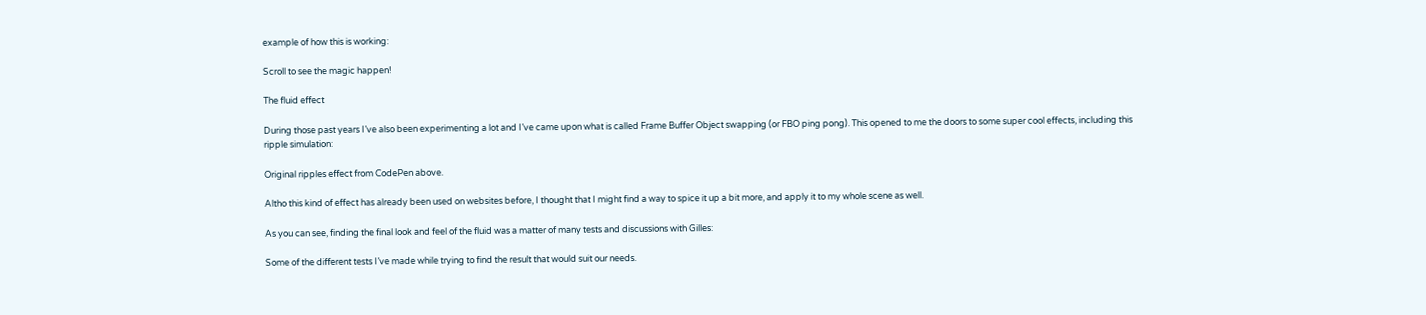example of how this is working:

Scroll to see the magic happen!

The fluid effect

During those past years I’ve also been experimenting a lot and I’ve came upon what is called Frame Buffer Object swapping (or FBO ping pong). This opened to me the doors to some super cool effects, including this ripple simulation:

Original ripples effect from CodePen above.

Altho this kind of effect has already been used on websites before, I thought that I might find a way to spice it up a bit more, and apply it to my whole scene as well.

As you can see, finding the final look and feel of the fluid was a matter of many tests and discussions with Gilles:

Some of the different tests I’ve made while trying to find the result that would suit our needs.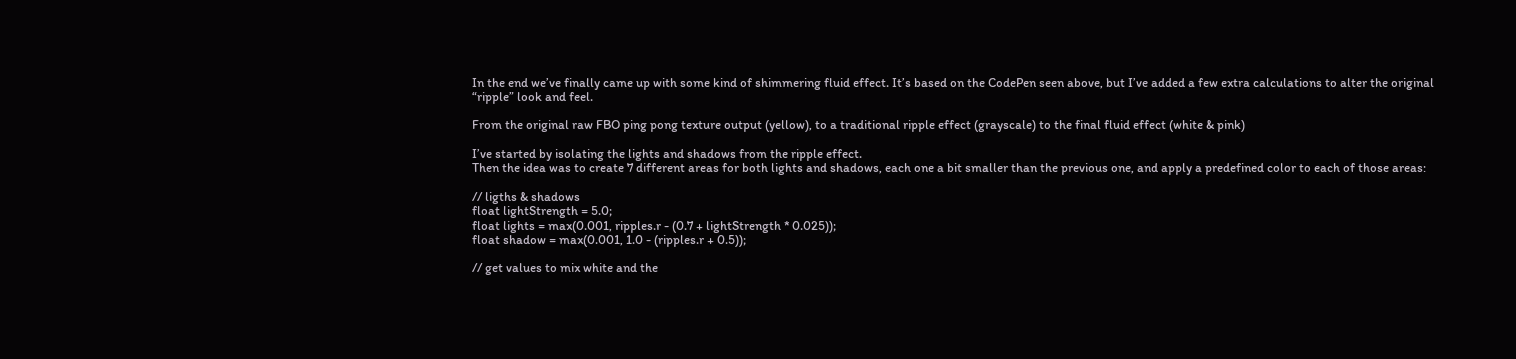In the end we’ve finally came up with some kind of shimmering fluid effect. It’s based on the CodePen seen above, but I’ve added a few extra calculations to alter the original “ripple” look and feel.

From the original raw FBO ping pong texture output (yellow), to a traditional ripple effect (grayscale) to the final fluid effect (white & pink)

I’ve started by isolating the lights and shadows from the ripple effect.
Then the idea was to create 7 different areas for both lights and shadows, each one a bit smaller than the previous one, and apply a predefined color to each of those areas:

// ligths & shadows
float lightStrength = 5.0;
float lights = max(0.001, ripples.r - (0.7 + lightStrength * 0.025));
float shadow = max(0.001, 1.0 - (ripples.r + 0.5));

// get values to mix white and the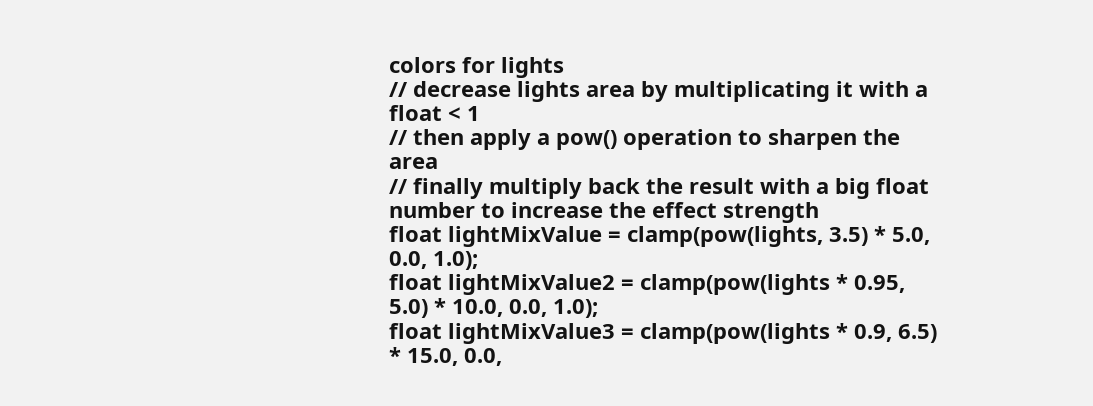colors for lights
// decrease lights area by multiplicating it with a float < 1
// then apply a pow() operation to sharpen the area
// finally multiply back the result with a big float number to increase the effect strength
float lightMixValue = clamp(pow(lights, 3.5) * 5.0, 0.0, 1.0);
float lightMixValue2 = clamp(pow(lights * 0.95, 5.0) * 10.0, 0.0, 1.0);
float lightMixValue3 = clamp(pow(lights * 0.9, 6.5) * 15.0, 0.0,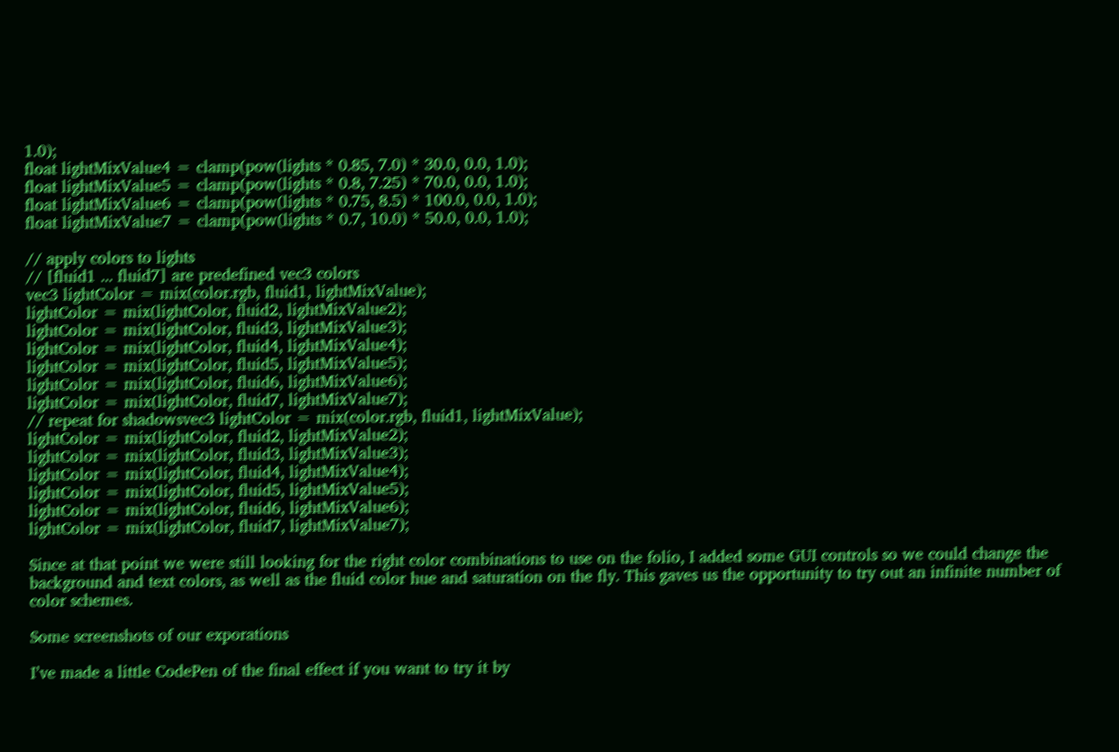1.0);
float lightMixValue4 = clamp(pow(lights * 0.85, 7.0) * 30.0, 0.0, 1.0);
float lightMixValue5 = clamp(pow(lights * 0.8, 7.25) * 70.0, 0.0, 1.0);
float lightMixValue6 = clamp(pow(lights * 0.75, 8.5) * 100.0, 0.0, 1.0);
float lightMixValue7 = clamp(pow(lights * 0.7, 10.0) * 50.0, 0.0, 1.0);

// apply colors to lights
// [fluid1 ... fluid7] are predefined vec3 colors
vec3 lightColor = mix(color.rgb, fluid1, lightMixValue);
lightColor = mix(lightColor, fluid2, lightMixValue2);
lightColor = mix(lightColor, fluid3, lightMixValue3);
lightColor = mix(lightColor, fluid4, lightMixValue4);
lightColor = mix(lightColor, fluid5, lightMixValue5);
lightColor = mix(lightColor, fluid6, lightMixValue6);
lightColor = mix(lightColor, fluid7, lightMixValue7);
// repeat for shadowsvec3 lightColor = mix(color.rgb, fluid1, lightMixValue);
lightColor = mix(lightColor, fluid2, lightMixValue2);
lightColor = mix(lightColor, fluid3, lightMixValue3);
lightColor = mix(lightColor, fluid4, lightMixValue4);
lightColor = mix(lightColor, fluid5, lightMixValue5);
lightColor = mix(lightColor, fluid6, lightMixValue6);
lightColor = mix(lightColor, fluid7, lightMixValue7);

Since at that point we were still looking for the right color combinations to use on the folio, I added some GUI controls so we could change the background and text colors, as well as the fluid color hue and saturation on the fly. This gaves us the opportunity to try out an infinite number of color schemes.

Some screenshots of our exporations

I’ve made a little CodePen of the final effect if you want to try it by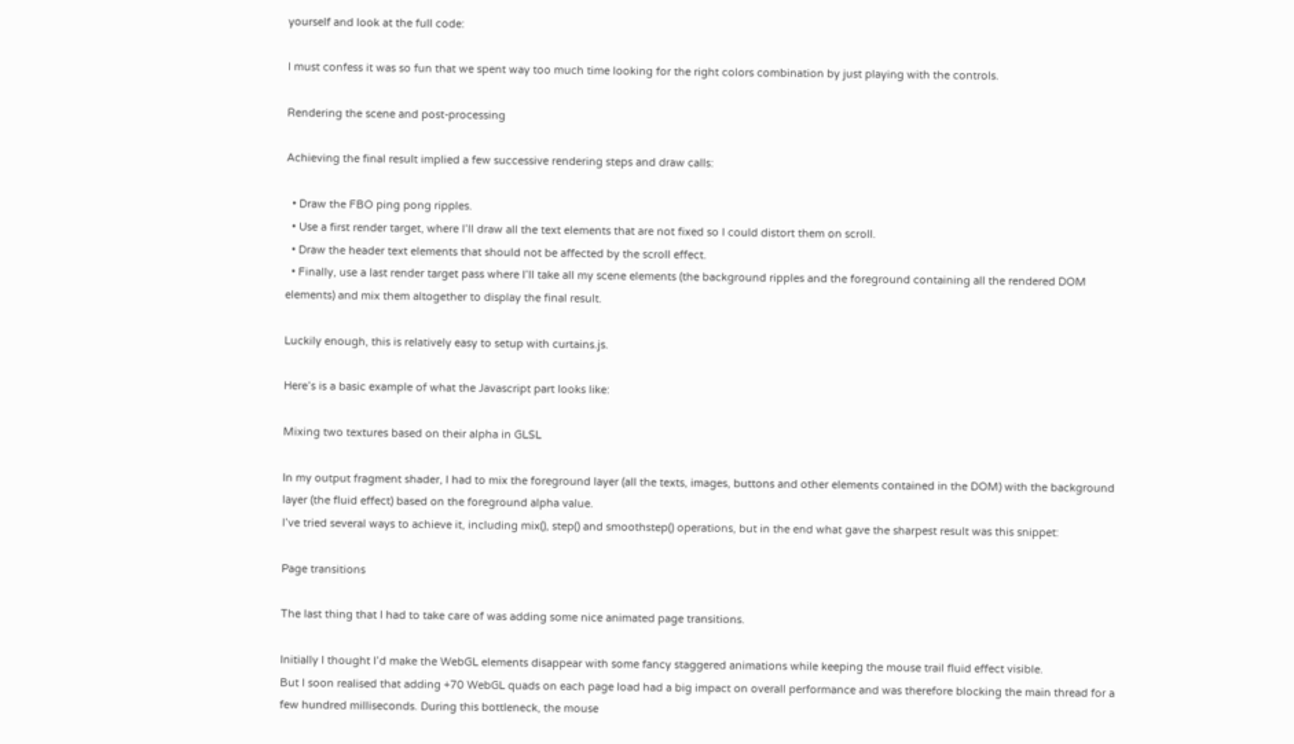yourself and look at the full code:

I must confess it was so fun that we spent way too much time looking for the right colors combination by just playing with the controls.

Rendering the scene and post-processing

Achieving the final result implied a few successive rendering steps and draw calls:

  • Draw the FBO ping pong ripples.
  • Use a first render target, where I’ll draw all the text elements that are not fixed so I could distort them on scroll.
  • Draw the header text elements that should not be affected by the scroll effect.
  • Finally, use a last render target pass where I’ll take all my scene elements (the background ripples and the foreground containing all the rendered DOM elements) and mix them altogether to display the final result.

Luckily enough, this is relatively easy to setup with curtains.js.

Here’s is a basic example of what the Javascript part looks like:

Mixing two textures based on their alpha in GLSL

In my output fragment shader, I had to mix the foreground layer (all the texts, images, buttons and other elements contained in the DOM) with the background layer (the fluid effect) based on the foreground alpha value.
I’ve tried several ways to achieve it, including mix(), step() and smoothstep() operations, but in the end what gave the sharpest result was this snippet:

Page transitions

The last thing that I had to take care of was adding some nice animated page transitions.

Initially I thought I’d make the WebGL elements disappear with some fancy staggered animations while keeping the mouse trail fluid effect visible.
But I soon realised that adding +70 WebGL quads on each page load had a big impact on overall performance and was therefore blocking the main thread for a few hundred milliseconds. During this bottleneck, the mouse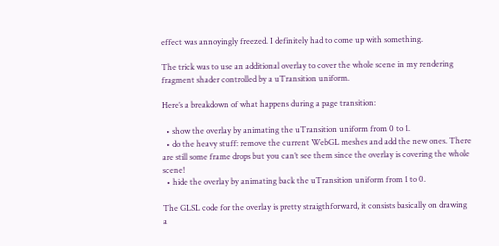effect was annoyingly freezed. I definitely had to come up with something.

The trick was to use an additional overlay to cover the whole scene in my rendering fragment shader controlled by a uTransition uniform.

Here’s a breakdown of what happens during a page transition:

  • show the overlay by animating the uTransition uniform from 0 to 1.
  • do the heavy stuff: remove the current WebGL meshes and add the new ones. There are still some frame drops but you can’t see them since the overlay is covering the whole scene!
  • hide the overlay by animating back the uTransition uniform from 1 to 0.

The GLSL code for the overlay is pretty straigthforward, it consists basically on drawing a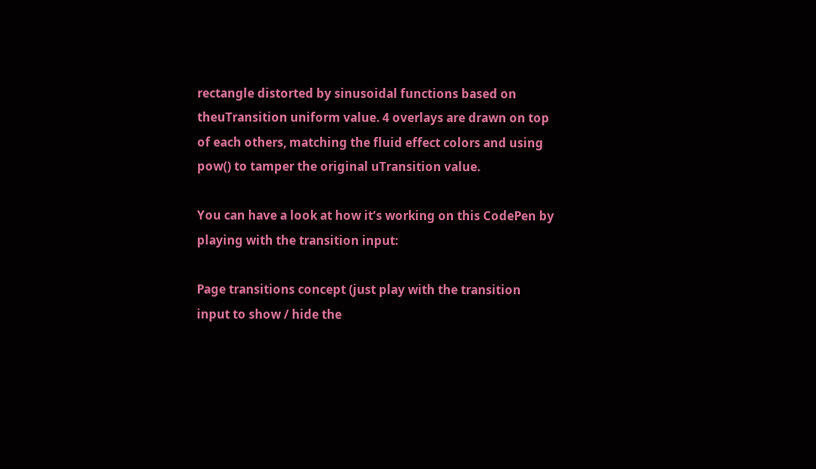rectangle distorted by sinusoidal functions based on theuTransition uniform value. 4 overlays are drawn on top of each others, matching the fluid effect colors and using pow() to tamper the original uTransition value.

You can have a look at how it’s working on this CodePen by playing with the transition input:

Page transitions concept (just play with the transition input to show / hide the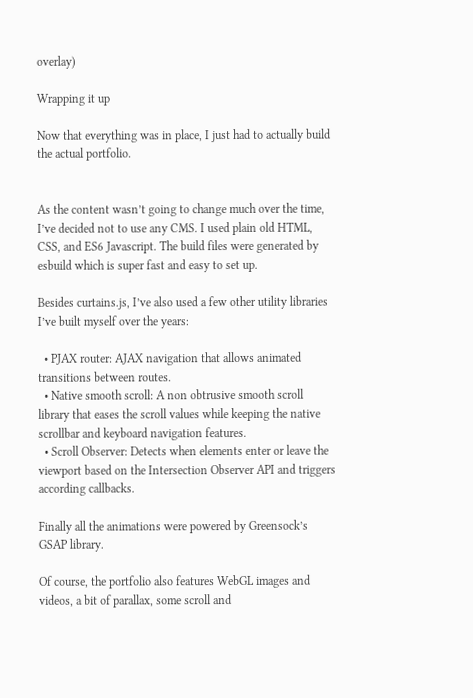overlay)

Wrapping it up

Now that everything was in place, I just had to actually build the actual portfolio.


As the content wasn’t going to change much over the time, I’ve decided not to use any CMS. I used plain old HTML, CSS, and ES6 Javascript. The build files were generated by esbuild which is super fast and easy to set up.

Besides curtains.js, I’ve also used a few other utility libraries I’ve built myself over the years:

  • PJAX router: AJAX navigation that allows animated transitions between routes.
  • Native smooth scroll: A non obtrusive smooth scroll library that eases the scroll values while keeping the native scrollbar and keyboard navigation features.
  • Scroll Observer: Detects when elements enter or leave the viewport based on the Intersection Observer API and triggers according callbacks.

Finally all the animations were powered by Greensock’s GSAP library.

Of course, the portfolio also features WebGL images and videos, a bit of parallax, some scroll and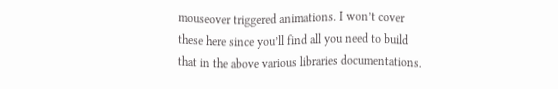mouseover triggered animations. I won’t cover these here since you’ll find all you need to build that in the above various libraries documentations.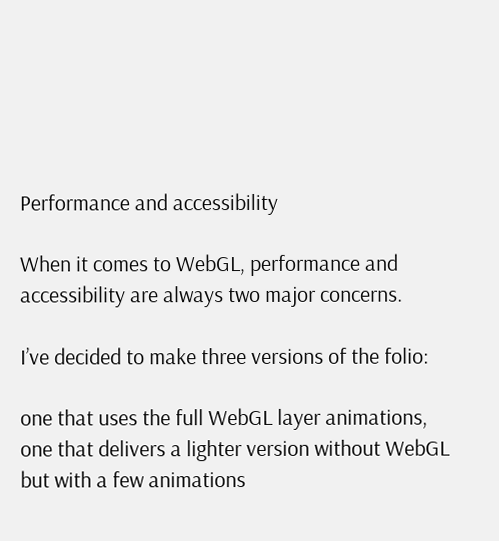Performance and accessibility

When it comes to WebGL, performance and accessibility are always two major concerns.

I’ve decided to make three versions of the folio:

one that uses the full WebGL layer animations, one that delivers a lighter version without WebGL but with a few animations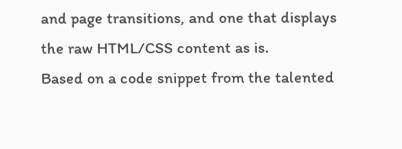and page transitions, and one that displays the raw HTML/CSS content as is.
Based on a code snippet from the talented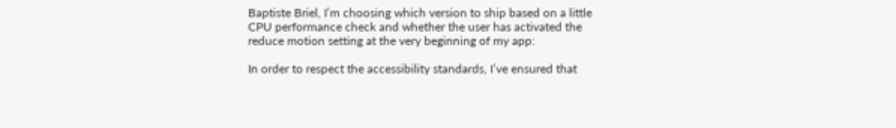Baptiste Briel, I’m choosing which version to ship based on a little CPU performance check and whether the user has activated the reduce motion setting at the very beginning of my app:

In order to respect the accessibility standards, I’ve ensured that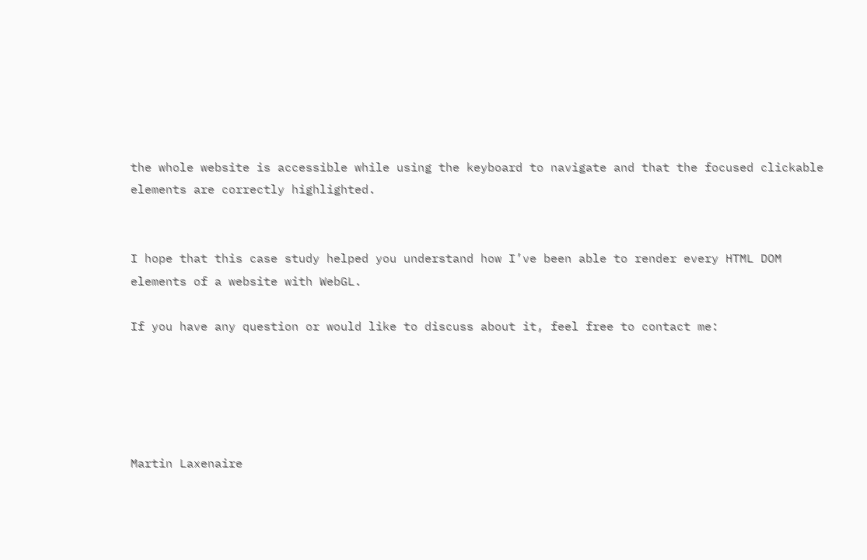the whole website is accessible while using the keyboard to navigate and that the focused clickable elements are correctly highlighted.


I hope that this case study helped you understand how I’ve been able to render every HTML DOM elements of a website with WebGL.

If you have any question or would like to discuss about it, feel free to contact me:





Martin Laxenaire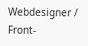Webdesigner / Front-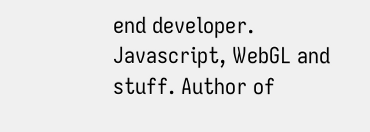end developer. Javascript, WebGL and stuff. Author of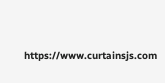https://www.curtainsjs.com